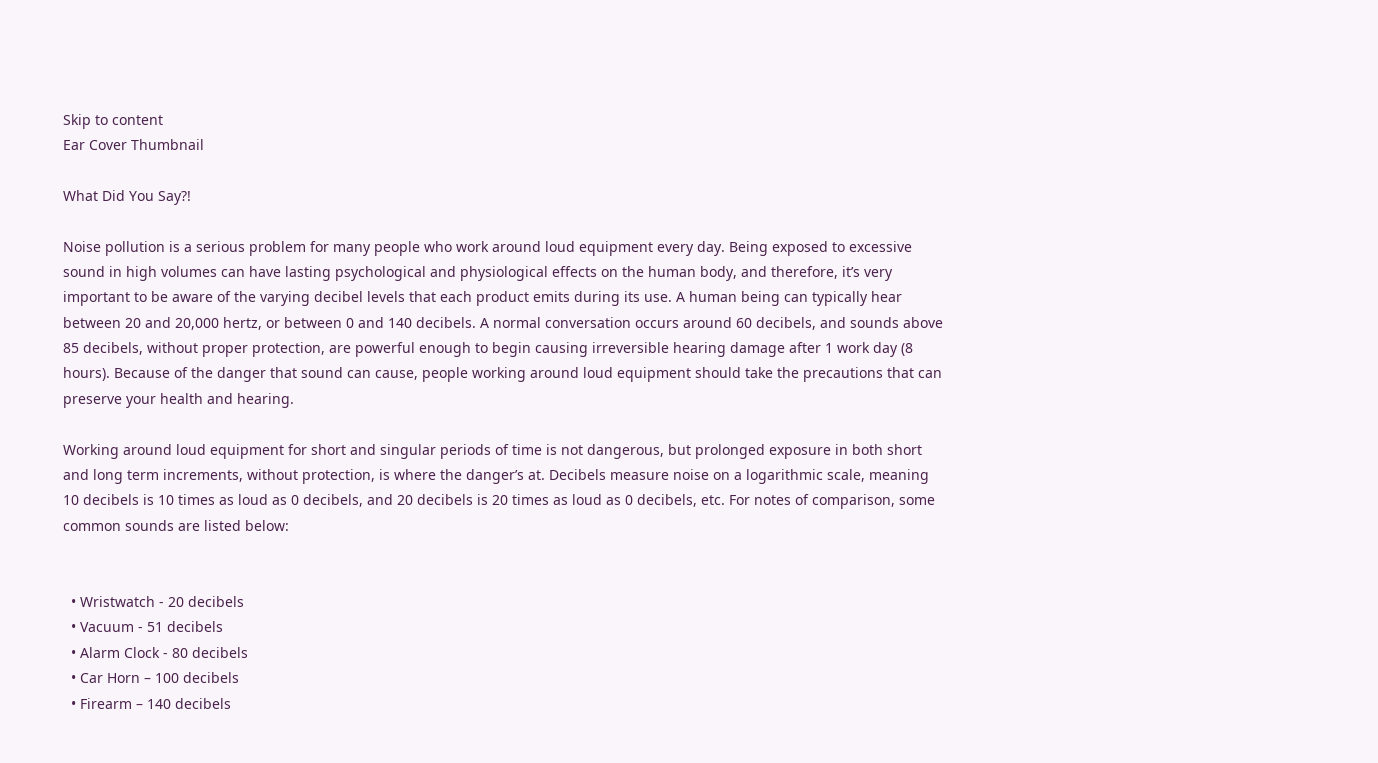Skip to content
Ear Cover Thumbnail

What Did You Say?!

Noise pollution is a serious problem for many people who work around loud equipment every day. Being exposed to excessive sound in high volumes can have lasting psychological and physiological effects on the human body, and therefore, it’s very important to be aware of the varying decibel levels that each product emits during its use. A human being can typically hear between 20 and 20,000 hertz, or between 0 and 140 decibels. A normal conversation occurs around 60 decibels, and sounds above 85 decibels, without proper protection, are powerful enough to begin causing irreversible hearing damage after 1 work day (8 hours). Because of the danger that sound can cause, people working around loud equipment should take the precautions that can preserve your health and hearing.

Working around loud equipment for short and singular periods of time is not dangerous, but prolonged exposure in both short and long term increments, without protection, is where the danger’s at. Decibels measure noise on a logarithmic scale, meaning 10 decibels is 10 times as loud as 0 decibels, and 20 decibels is 20 times as loud as 0 decibels, etc. For notes of comparison, some common sounds are listed below:


  • Wristwatch - 20 decibels
  • Vacuum - 51 decibels
  • Alarm Clock - 80 decibels
  • Car Horn – 100 decibels
  • Firearm – 140 decibels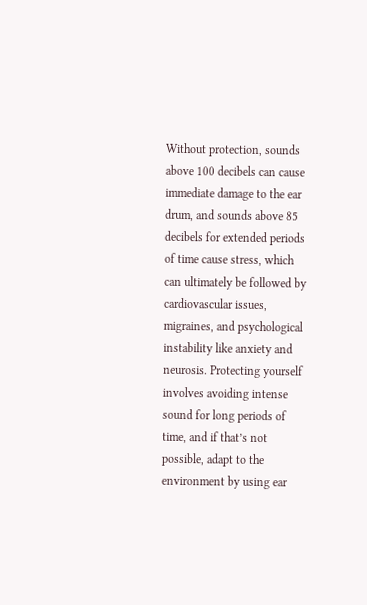Without protection, sounds above 100 decibels can cause immediate damage to the ear drum, and sounds above 85 decibels for extended periods of time cause stress, which can ultimately be followed by cardiovascular issues, migraines, and psychological instability like anxiety and neurosis. Protecting yourself involves avoiding intense sound for long periods of time, and if that’s not possible, adapt to the environment by using ear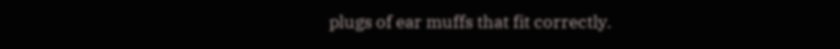plugs of ear muffs that fit correctly.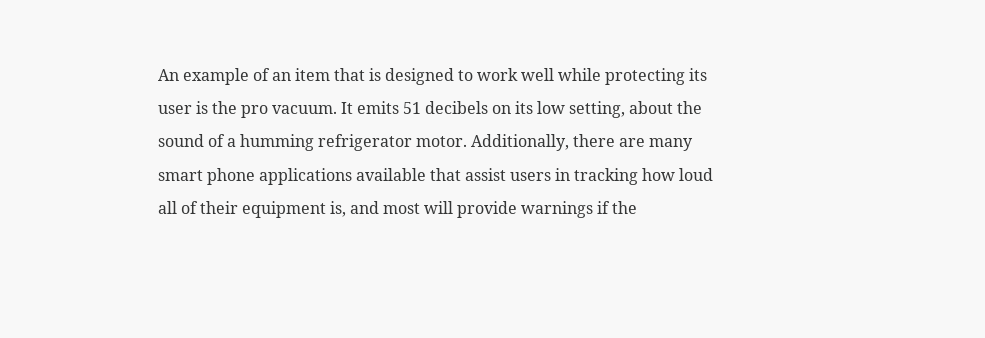An example of an item that is designed to work well while protecting its user is the pro vacuum. It emits 51 decibels on its low setting, about the sound of a humming refrigerator motor. Additionally, there are many smart phone applications available that assist users in tracking how loud all of their equipment is, and most will provide warnings if the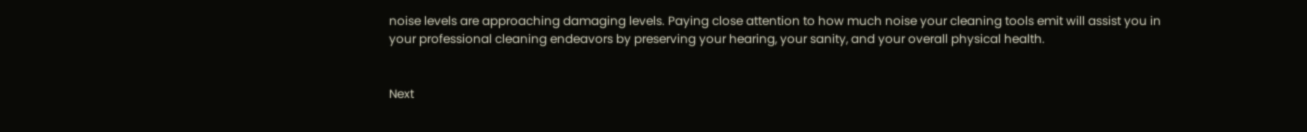noise levels are approaching damaging levels. Paying close attention to how much noise your cleaning tools emit will assist you in your professional cleaning endeavors by preserving your hearing, your sanity, and your overall physical health.


Next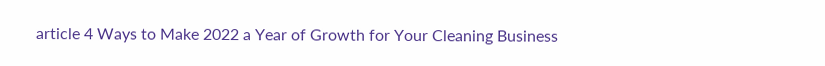article 4 Ways to Make 2022 a Year of Growth for Your Cleaning Business